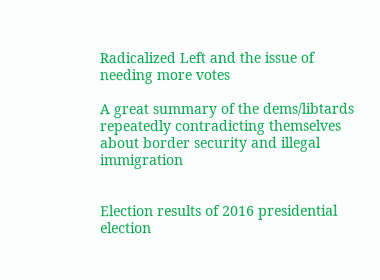Radicalized Left and the issue of needing more votes

A great summary of the dems/libtards repeatedly contradicting themselves about border security and illegal immigration


Election results of 2016 presidential election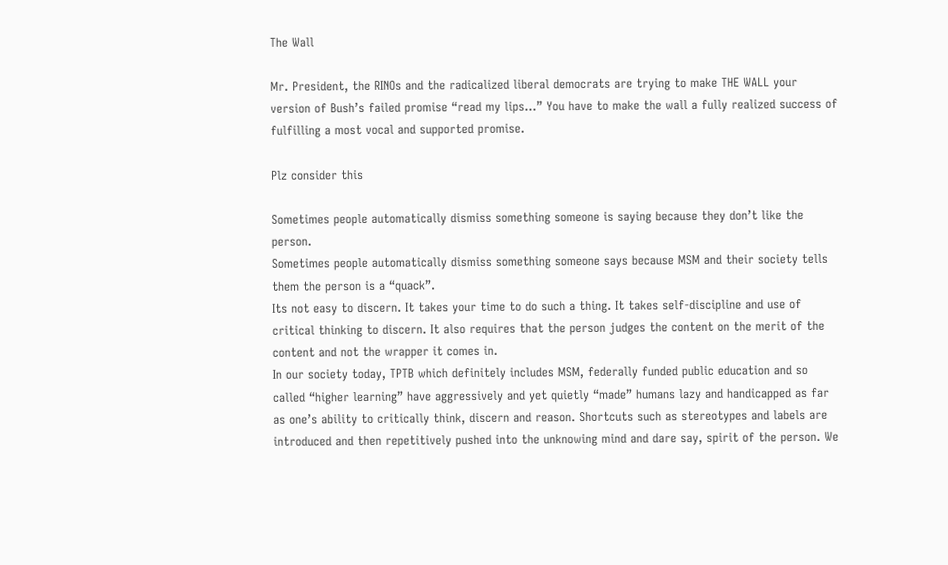The Wall

Mr. President, the RINOs and the radicalized liberal democrats are trying to make THE WALL your version of Bush’s failed promise “read my lips…” You have to make the wall a fully realized success of fulfilling a most vocal and supported promise.

Plz consider this

Sometimes people automatically dismiss something someone is saying because they don’t like the person.
Sometimes people automatically dismiss something someone says because MSM and their society tells them the person is a “quack”.
Its not easy to discern. It takes your time to do such a thing. It takes self-discipline and use of critical thinking to discern. It also requires that the person judges the content on the merit of the content and not the wrapper it comes in.
In our society today, TPTB which definitely includes MSM, federally funded public education and so called “higher learning” have aggressively and yet quietly “made” humans lazy and handicapped as far as one’s ability to critically think, discern and reason. Shortcuts such as stereotypes and labels are introduced and then repetitively pushed into the unknowing mind and dare say, spirit of the person. We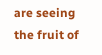are seeing the fruit of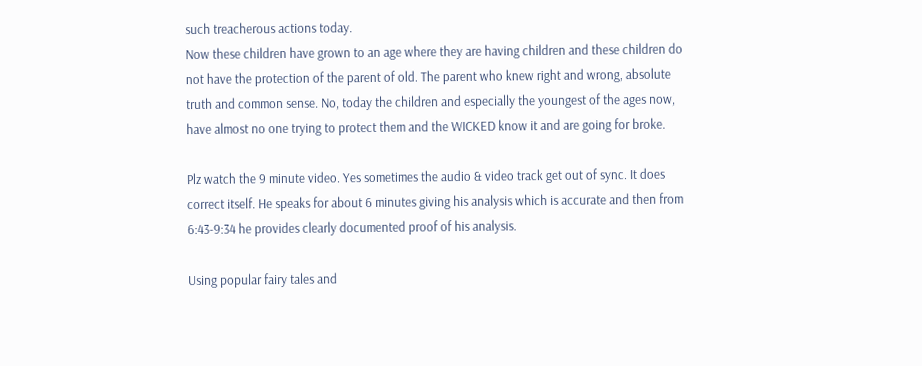such treacherous actions today.
Now these children have grown to an age where they are having children and these children do not have the protection of the parent of old. The parent who knew right and wrong, absolute truth and common sense. No, today the children and especially the youngest of the ages now, have almost no one trying to protect them and the WICKED know it and are going for broke.

Plz watch the 9 minute video. Yes sometimes the audio & video track get out of sync. It does correct itself. He speaks for about 6 minutes giving his analysis which is accurate and then from 6:43-9:34 he provides clearly documented proof of his analysis.

Using popular fairy tales and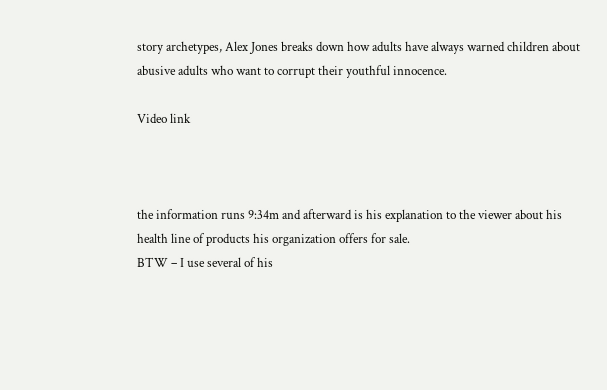story archetypes, Alex Jones breaks down how adults have always warned children about abusive adults who want to corrupt their youthful innocence.

Video link



the information runs 9:34m and afterward is his explanation to the viewer about his health line of products his organization offers for sale.
BTW – I use several of his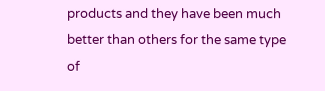products and they have been much better than others for the same type of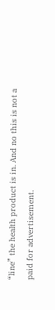“line” the health product is in. And no this is not a paid for advertisement.